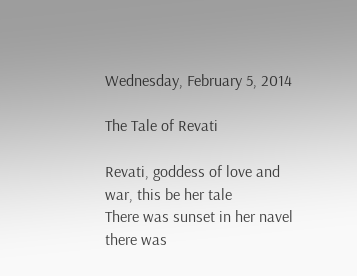Wednesday, February 5, 2014

The Tale of Revati

Revati, goddess of love and war, this be her tale
There was sunset in her navel there was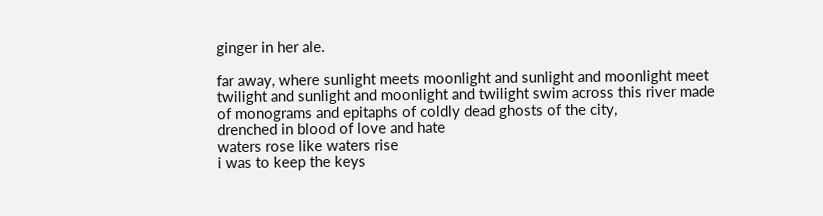ginger in her ale.

far away, where sunlight meets moonlight and sunlight and moonlight meet twilight and sunlight and moonlight and twilight swim across this river made of monograms and epitaphs of coldly dead ghosts of the city,
drenched in blood of love and hate
waters rose like waters rise
i was to keep the keys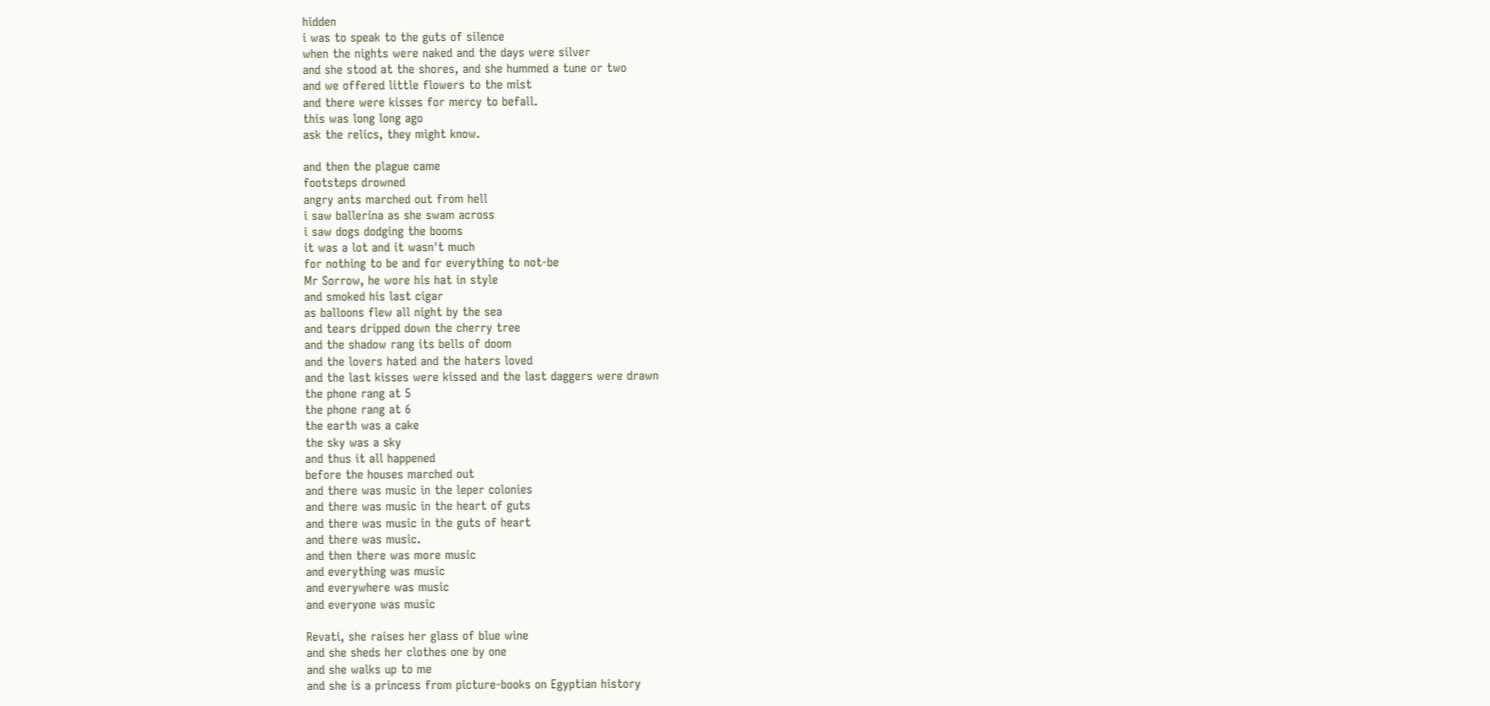hidden
i was to speak to the guts of silence
when the nights were naked and the days were silver
and she stood at the shores, and she hummed a tune or two
and we offered little flowers to the mist
and there were kisses for mercy to befall.
this was long long ago
ask the relics, they might know.

and then the plague came
footsteps drowned
angry ants marched out from hell
i saw ballerina as she swam across
i saw dogs dodging the booms
it was a lot and it wasn't much
for nothing to be and for everything to not-be
Mr Sorrow, he wore his hat in style
and smoked his last cigar
as balloons flew all night by the sea
and tears dripped down the cherry tree
and the shadow rang its bells of doom
and the lovers hated and the haters loved
and the last kisses were kissed and the last daggers were drawn
the phone rang at 5
the phone rang at 6
the earth was a cake
the sky was a sky
and thus it all happened
before the houses marched out
and there was music in the leper colonies
and there was music in the heart of guts
and there was music in the guts of heart
and there was music.
and then there was more music
and everything was music
and everywhere was music
and everyone was music

Revati, she raises her glass of blue wine
and she sheds her clothes one by one
and she walks up to me
and she is a princess from picture-books on Egyptian history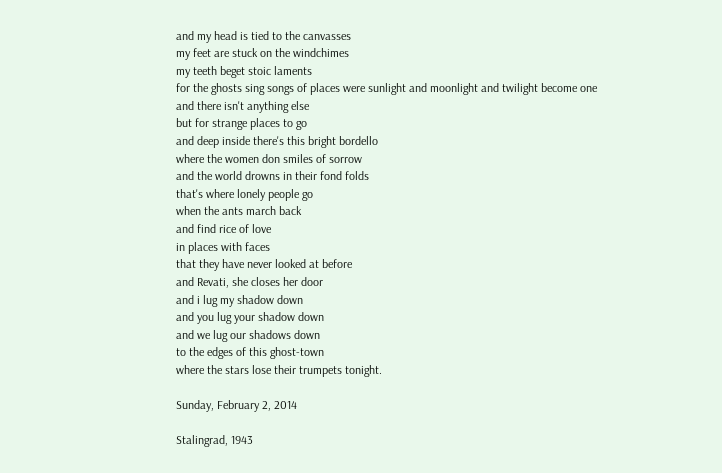and my head is tied to the canvasses
my feet are stuck on the windchimes
my teeth beget stoic laments
for the ghosts sing songs of places were sunlight and moonlight and twilight become one
and there isn't anything else
but for strange places to go
and deep inside there's this bright bordello
where the women don smiles of sorrow
and the world drowns in their fond folds
that's where lonely people go
when the ants march back
and find rice of love
in places with faces
that they have never looked at before
and Revati, she closes her door
and i lug my shadow down
and you lug your shadow down
and we lug our shadows down
to the edges of this ghost-town
where the stars lose their trumpets tonight.

Sunday, February 2, 2014

Stalingrad, 1943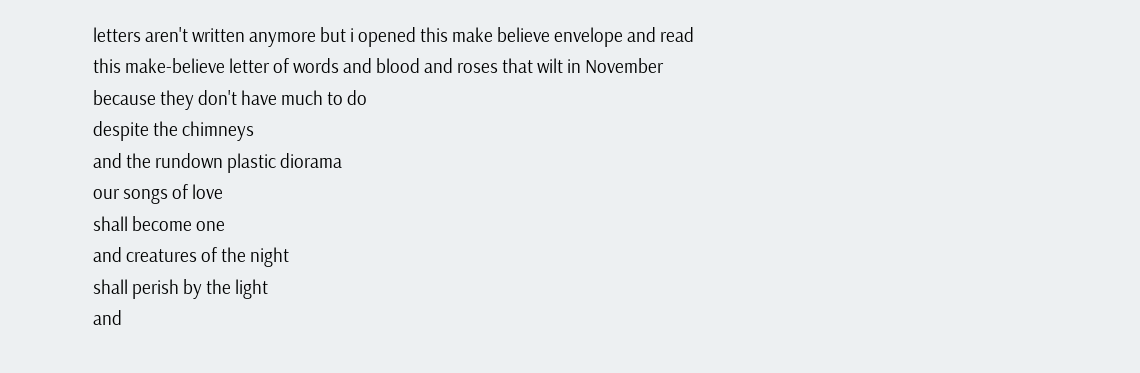letters aren't written anymore but i opened this make believe envelope and read this make-believe letter of words and blood and roses that wilt in November because they don't have much to do
despite the chimneys
and the rundown plastic diorama
our songs of love
shall become one
and creatures of the night
shall perish by the light
and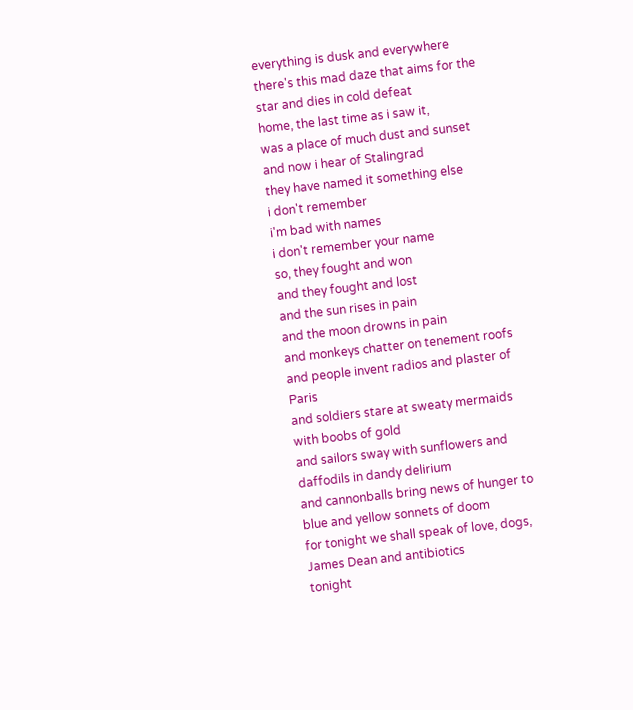everything is dusk and everywhere there's this mad daze that aims for the star and dies in cold defeat
home, the last time as i saw it,
was a place of much dust and sunset
and now i hear of Stalingrad
they have named it something else
i don't remember
i'm bad with names
i don't remember your name
so, they fought and won
and they fought and lost
and the sun rises in pain
and the moon drowns in pain
and monkeys chatter on tenement roofs
and people invent radios and plaster of Paris
and soldiers stare at sweaty mermaids with boobs of gold
and sailors sway with sunflowers and daffodils in dandy delirium
and cannonballs bring news of hunger to blue and yellow sonnets of doom
for tonight we shall speak of love, dogs, James Dean and antibiotics
tonight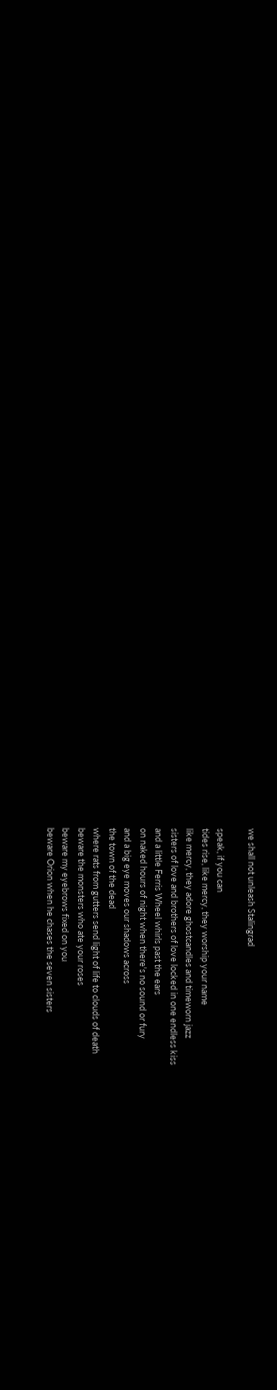we shall not unleash Stalingrad

speak, if you can
tides rise, like mercy, they worship your name
like mercy, they adore ghostcandles and timeworn jazz
sisters of love and brothers of love locked in one endless kiss
and a little Ferris Wheel whirls past the ears
on naked hours of night when there's no sound or fury
and a big eye moves our shadows across
the town of the dead
where rats from gutters send light of life to clouds of death
beware the monsters who ate your roses
beware my eyebrows fixed on you
beware Orion when he chases the seven sisters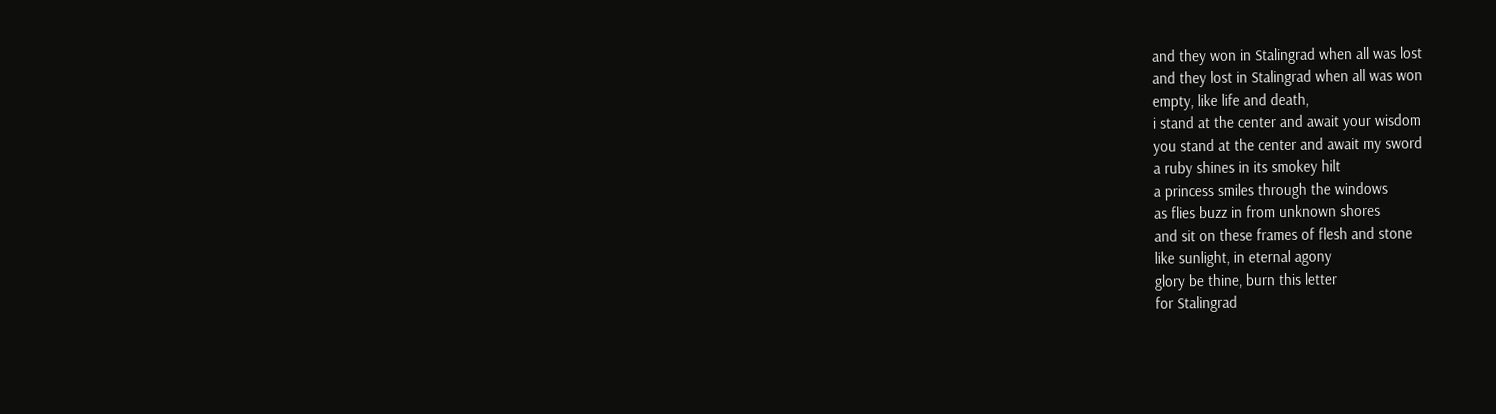and they won in Stalingrad when all was lost
and they lost in Stalingrad when all was won
empty, like life and death,
i stand at the center and await your wisdom
you stand at the center and await my sword
a ruby shines in its smokey hilt
a princess smiles through the windows
as flies buzz in from unknown shores
and sit on these frames of flesh and stone
like sunlight, in eternal agony
glory be thine, burn this letter
for Stalingrad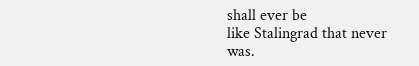shall ever be
like Stalingrad that never was.